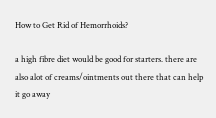How to Get Rid of Hemorrhoids?

a high fibre diet would be good for starters. there are also alot of creams/ointments out there that can help it go away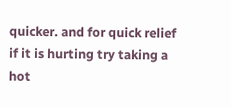quicker. and for quick relief if it is hurting try taking a hot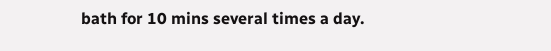bath for 10 mins several times a day.